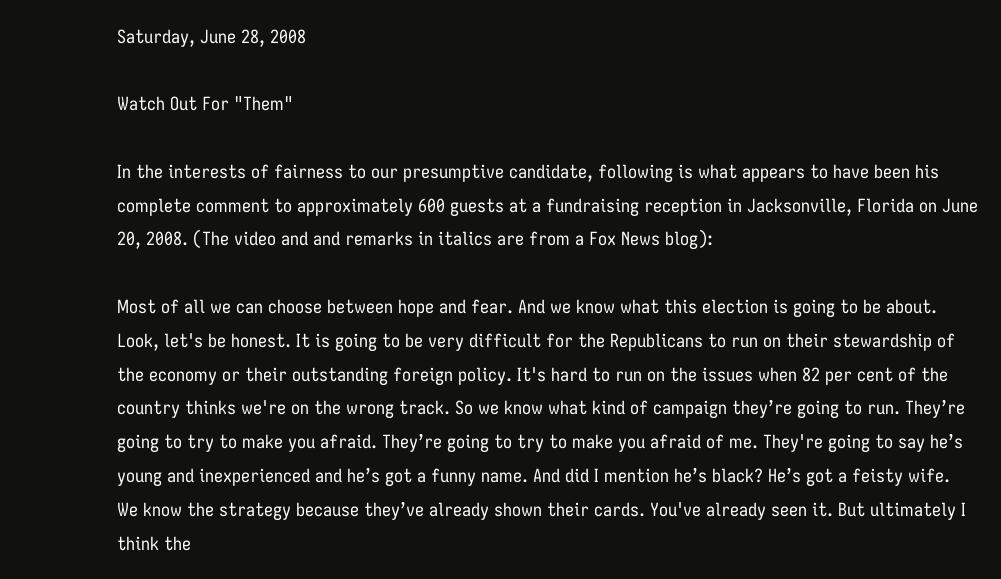Saturday, June 28, 2008

Watch Out For "Them"

In the interests of fairness to our presumptive candidate, following is what appears to have been his complete comment to approximately 600 guests at a fundraising reception in Jacksonville, Florida on June 20, 2008. (The video and and remarks in italics are from a Fox News blog):

Most of all we can choose between hope and fear. And we know what this election is going to be about. Look, let's be honest. It is going to be very difficult for the Republicans to run on their stewardship of the economy or their outstanding foreign policy. It's hard to run on the issues when 82 per cent of the country thinks we're on the wrong track. So we know what kind of campaign they’re going to run. They’re going to try to make you afraid. They’re going to try to make you afraid of me. They're going to say he’s young and inexperienced and he’s got a funny name. And did I mention he’s black? He’s got a feisty wife.
We know the strategy because they’ve already shown their cards. You've already seen it. But ultimately I think the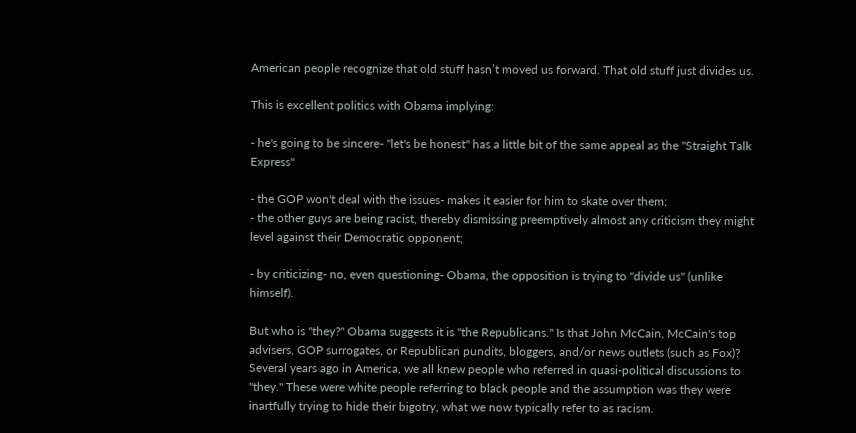American people recognize that old stuff hasn’t moved us forward. That old stuff just divides us.

This is excellent politics with Obama implying:

- he's going to be sincere- "let's be honest" has a little bit of the same appeal as the "Straight Talk Express"

- the GOP won't deal with the issues- makes it easier for him to skate over them;
- the other guys are being racist, thereby dismissing preemptively almost any criticism they might level against their Democratic opponent;

- by criticizing- no, even questioning- Obama, the opposition is trying to "divide us" (unlike himself).

But who is "they?" Obama suggests it is "the Republicans." Is that John McCain, McCain's top advisers, GOP surrogates, or Republican pundits, bloggers, and/or news outlets (such as Fox)? Several years ago in America, we all knew people who referred in quasi-political discussions to "they." These were white people referring to black people and the assumption was they were inartfully trying to hide their bigotry, what we now typically refer to as racism.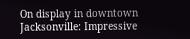On display in downtown Jacksonville: Impressive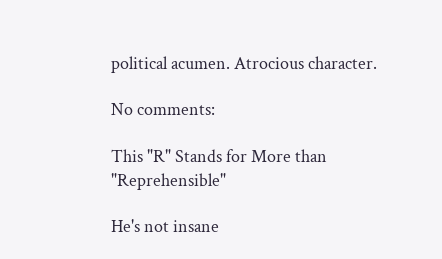political acumen. Atrocious character.

No comments:

This "R" Stands for More than "Reprehensible"

He's not insane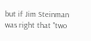but if Jim Steinman was right that "two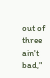out of three ain't bad,"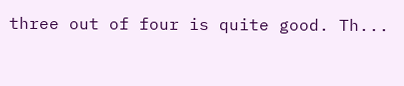three out of four is quite good. Th...